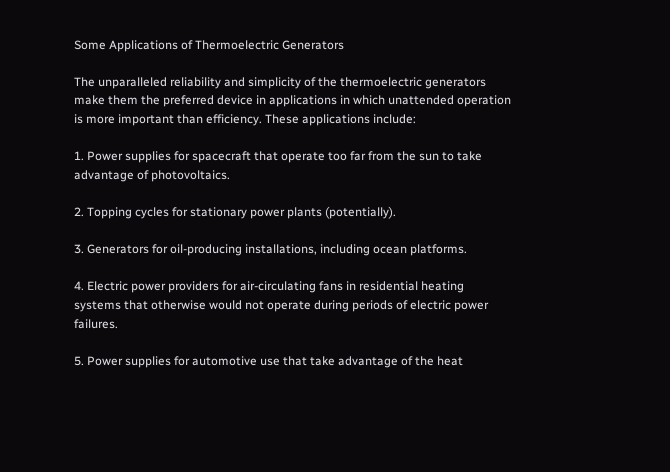Some Applications of Thermoelectric Generators

The unparalleled reliability and simplicity of the thermoelectric generators make them the preferred device in applications in which unattended operation is more important than efficiency. These applications include:

1. Power supplies for spacecraft that operate too far from the sun to take advantage of photovoltaics.

2. Topping cycles for stationary power plants (potentially).

3. Generators for oil-producing installations, including ocean platforms.

4. Electric power providers for air-circulating fans in residential heating systems that otherwise would not operate during periods of electric power failures.

5. Power supplies for automotive use that take advantage of the heat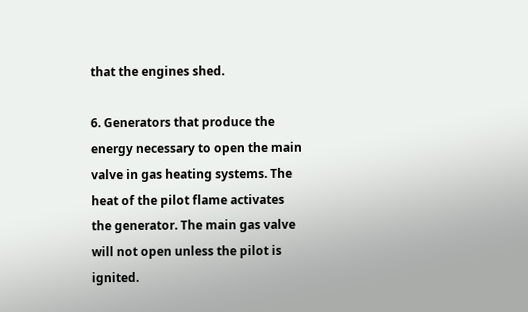that the engines shed.

6. Generators that produce the energy necessary to open the main valve in gas heating systems. The heat of the pilot flame activates the generator. The main gas valve will not open unless the pilot is ignited.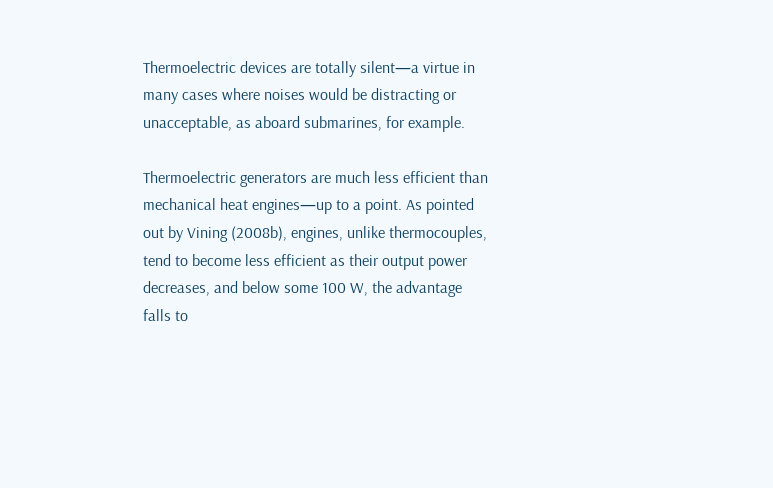Thermoelectric devices are totally silent—a virtue in many cases where noises would be distracting or unacceptable, as aboard submarines, for example.

Thermoelectric generators are much less efficient than mechanical heat engines—up to a point. As pointed out by Vining (2008b), engines, unlike thermocouples, tend to become less efficient as their output power decreases, and below some 100 W, the advantage falls to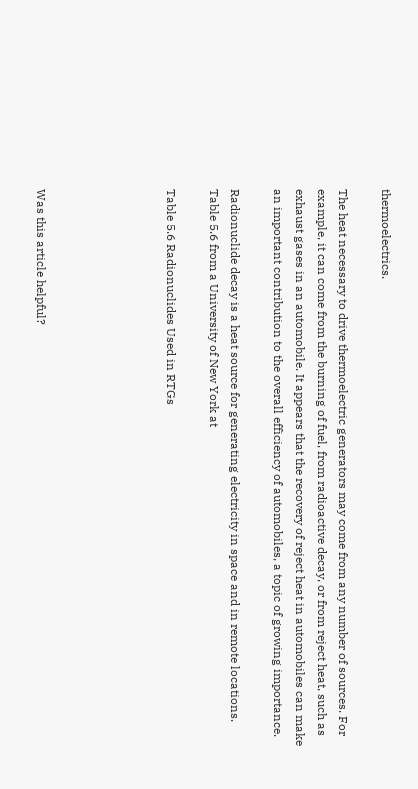thermoelectrics.

The heat necessary to drive thermoelectric generators may come from any number of sources. For example, it can come from the burning of fuel, from radioactive decay, or from reject heat, such as exhaust gases in an automobile. It appears that the recovery of reject heat in automobiles can make an important contribution to the overall efficiency of automobiles, a topic of growing importance.

Radionuclide decay is a heat source for generating electricity in space and in remote locations. Table 5.6 from a University of New York at

Table 5.6 Radionuclides Used in RTGs





Was this article helpful?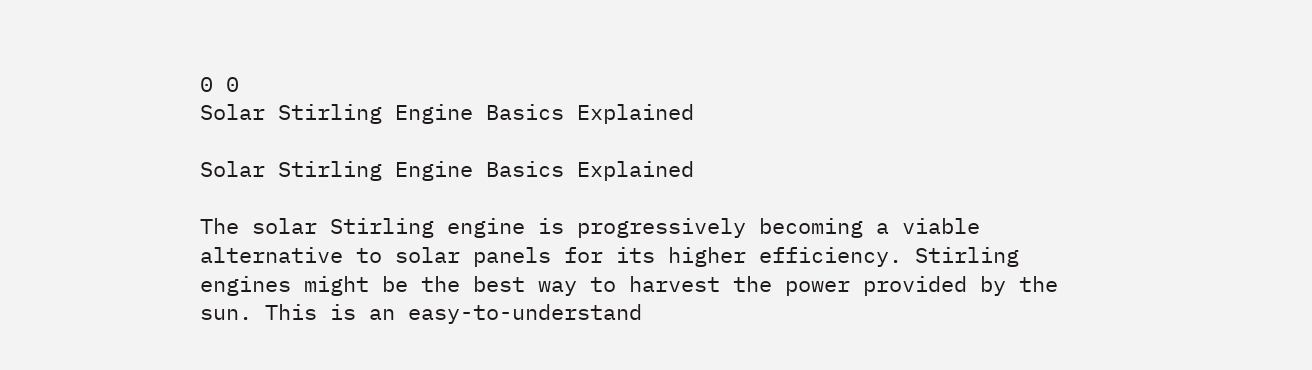0 0
Solar Stirling Engine Basics Explained

Solar Stirling Engine Basics Explained

The solar Stirling engine is progressively becoming a viable alternative to solar panels for its higher efficiency. Stirling engines might be the best way to harvest the power provided by the sun. This is an easy-to-understand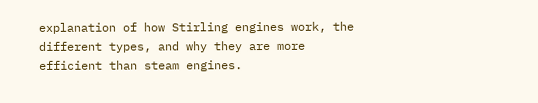explanation of how Stirling engines work, the different types, and why they are more efficient than steam engines.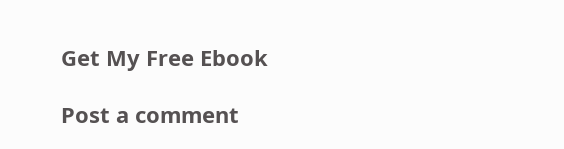Get My Free Ebook

Post a comment